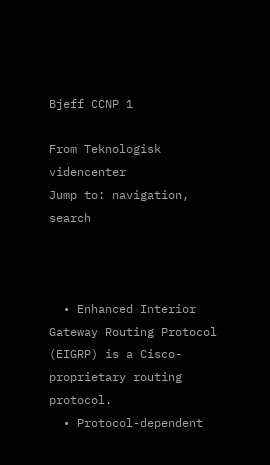Bjeff CCNP 1

From Teknologisk videncenter
Jump to: navigation, search



  • Enhanced Interior Gateway Routing Protocol (EIGRP) is a Cisco-proprietary routing protocol.
  • Protocol-dependent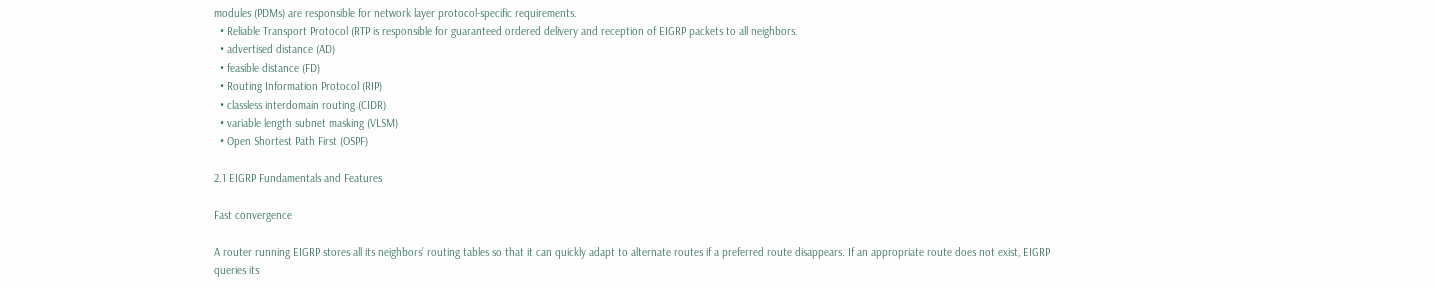modules (PDMs) are responsible for network layer protocol-specific requirements.
  • Reliable Transport Protocol (RTP is responsible for guaranteed ordered delivery and reception of EIGRP packets to all neighbors.
  • advertised distance (AD)
  • feasible distance (FD)
  • Routing Information Protocol (RIP)
  • classless interdomain routing (CIDR)
  • variable length subnet masking (VLSM)
  • Open Shortest Path First (OSPF)

2.1 EIGRP Fundamentals and Features

Fast convergence

A router running EIGRP stores all its neighbors’ routing tables so that it can quickly adapt to alternate routes if a preferred route disappears. If an appropriate route does not exist, EIGRP queries its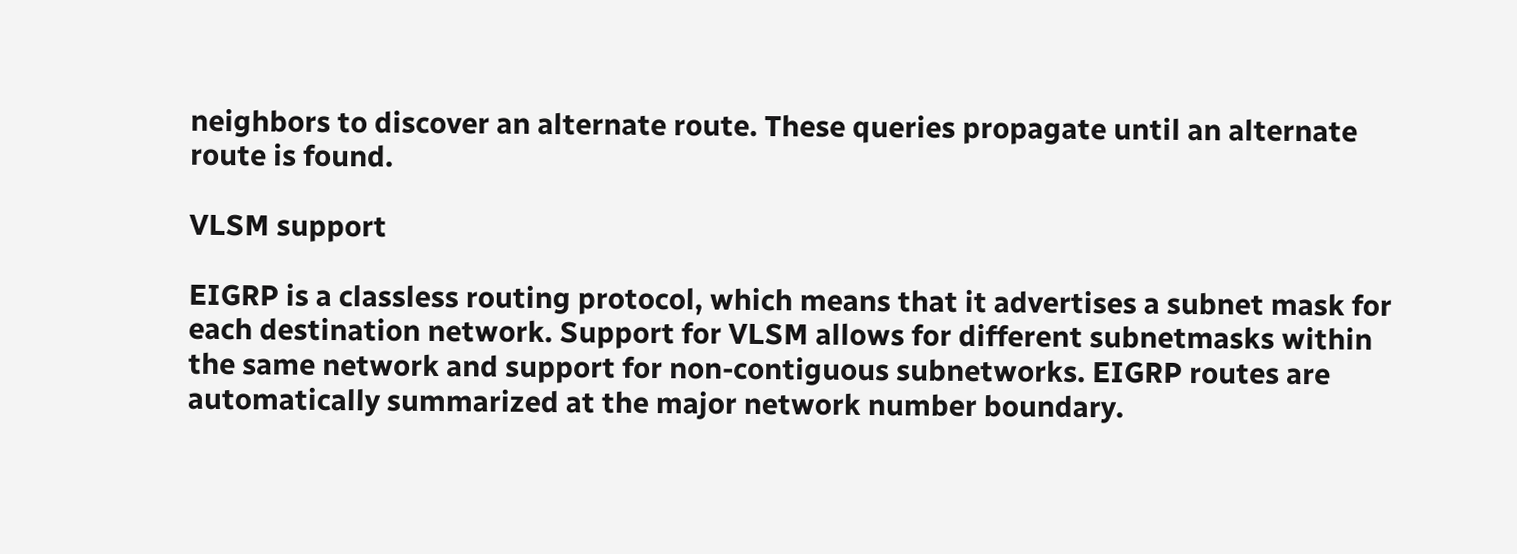neighbors to discover an alternate route. These queries propagate until an alternate route is found.

VLSM support

EIGRP is a classless routing protocol, which means that it advertises a subnet mask for each destination network. Support for VLSM allows for different subnetmasks within the same network and support for non-contiguous subnetworks. EIGRP routes are automatically summarized at the major network number boundary.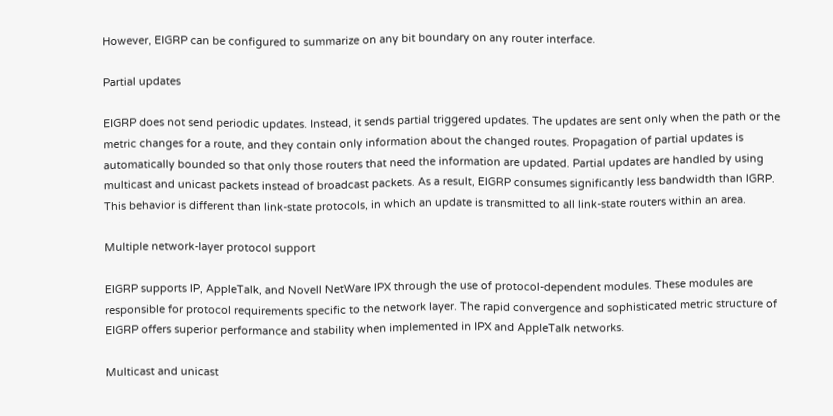However, EIGRP can be configured to summarize on any bit boundary on any router interface.

Partial updates

EIGRP does not send periodic updates. Instead, it sends partial triggered updates. The updates are sent only when the path or the metric changes for a route, and they contain only information about the changed routes. Propagation of partial updates is automatically bounded so that only those routers that need the information are updated. Partial updates are handled by using multicast and unicast packets instead of broadcast packets. As a result, EIGRP consumes significantly less bandwidth than IGRP. This behavior is different than link-state protocols, in which an update is transmitted to all link-state routers within an area.

Multiple network-layer protocol support

EIGRP supports IP, AppleTalk, and Novell NetWare IPX through the use of protocol-dependent modules. These modules are responsible for protocol requirements specific to the network layer. The rapid convergence and sophisticated metric structure of EIGRP offers superior performance and stability when implemented in IPX and AppleTalk networks.

Multicast and unicast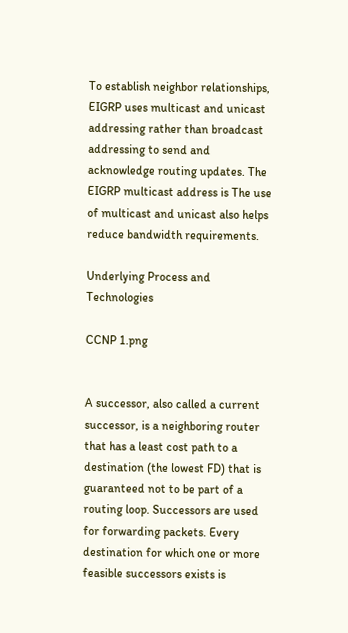To establish neighbor relationships, EIGRP uses multicast and unicast addressing rather than broadcast addressing to send and acknowledge routing updates. The EIGRP multicast address is The use of multicast and unicast also helps reduce bandwidth requirements.

Underlying Process and Technologies

CCNP 1.png


A successor, also called a current successor, is a neighboring router that has a least cost path to a destination (the lowest FD) that is guaranteed not to be part of a routing loop. Successors are used for forwarding packets. Every destination for which one or more feasible successors exists is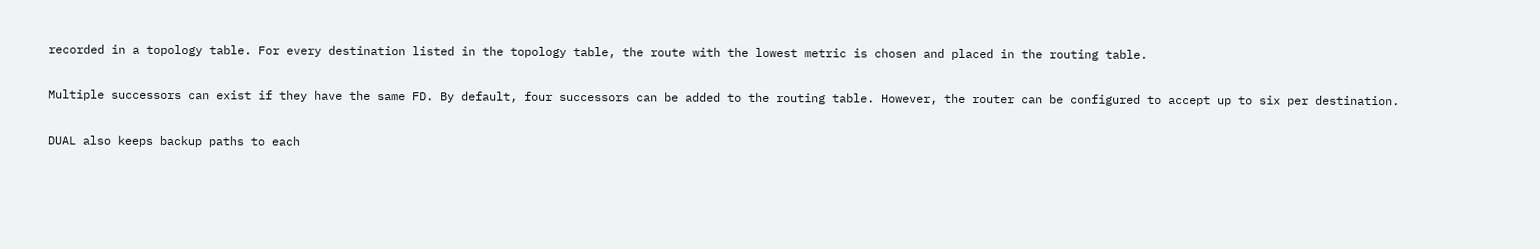recorded in a topology table. For every destination listed in the topology table, the route with the lowest metric is chosen and placed in the routing table.

Multiple successors can exist if they have the same FD. By default, four successors can be added to the routing table. However, the router can be configured to accept up to six per destination.

DUAL also keeps backup paths to each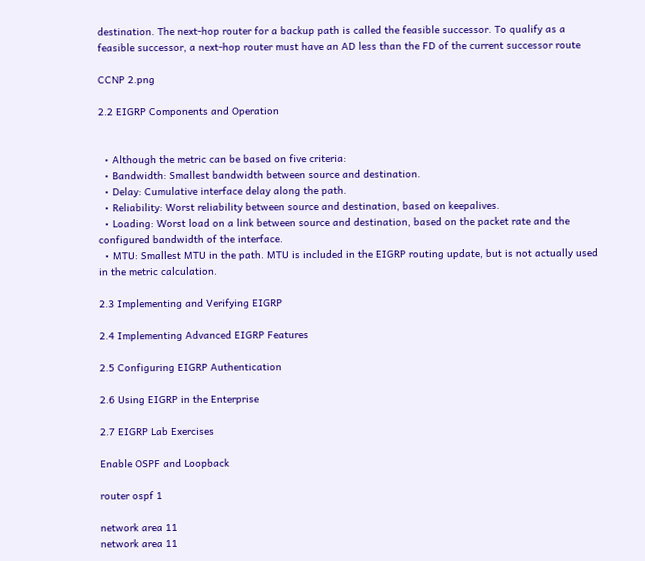destination. The next-hop router for a backup path is called the feasible successor. To qualify as a feasible successor, a next-hop router must have an AD less than the FD of the current successor route

CCNP 2.png

2.2 EIGRP Components and Operation


  • Although the metric can be based on five criteria:
  • Bandwidth: Smallest bandwidth between source and destination.
  • Delay: Cumulative interface delay along the path.
  • Reliability: Worst reliability between source and destination, based on keepalives.
  • Loading: Worst load on a link between source and destination, based on the packet rate and the configured bandwidth of the interface.
  • MTU: Smallest MTU in the path. MTU is included in the EIGRP routing update, but is not actually used in the metric calculation.

2.3 Implementing and Verifying EIGRP

2.4 Implementing Advanced EIGRP Features

2.5 Configuring EIGRP Authentication

2.6 Using EIGRP in the Enterprise

2.7 EIGRP Lab Exercises

Enable OSPF and Loopback

router ospf 1

network area 11
network area 11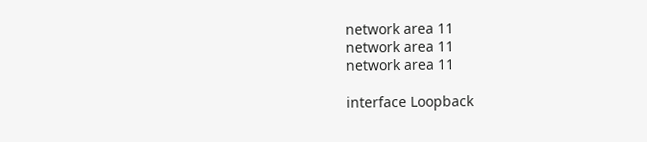network area 11
network area 11
network area 11

interface Loopback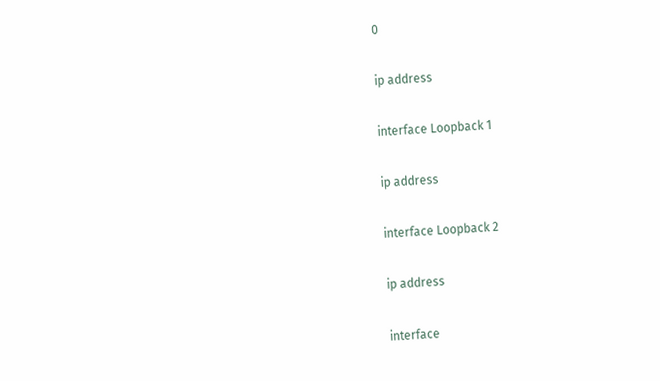0

ip address

interface Loopback 1

ip address

interface Loopback 2

ip address

interface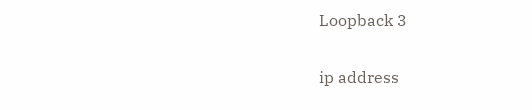Loopback 3

ip address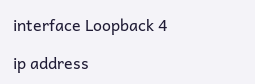interface Loopback 4

ip address